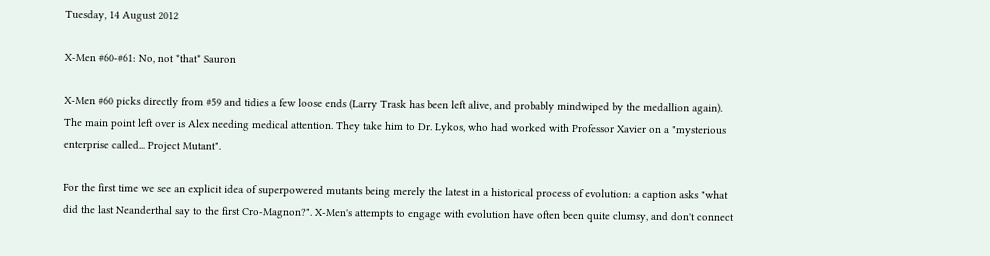Tuesday, 14 August 2012

X-Men #60-#61: No, not *that* Sauron

X-Men #60 picks directly from #59 and tidies a few loose ends (Larry Trask has been left alive, and probably mindwiped by the medallion again). The main point left over is Alex needing medical attention. They take him to Dr. Lykos, who had worked with Professor Xavier on a "mysterious enterprise called... Project Mutant".

For the first time we see an explicit idea of superpowered mutants being merely the latest in a historical process of evolution: a caption asks "what did the last Neanderthal say to the first Cro-Magnon?". X-Men's attempts to engage with evolution have often been quite clumsy, and don't connect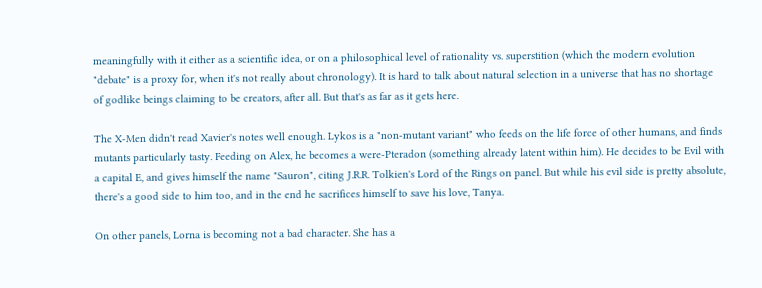meaningfully with it either as a scientific idea, or on a philosophical level of rationality vs. superstition (which the modern evolution "debate" is a proxy for, when it's not really about chronology). It is hard to talk about natural selection in a universe that has no shortage of godlike beings claiming to be creators, after all. But that's as far as it gets here.

The X-Men didn't read Xavier's notes well enough. Lykos is a "non-mutant variant" who feeds on the life force of other humans, and finds mutants particularly tasty. Feeding on Alex, he becomes a were-Pteradon (something already latent within him). He decides to be Evil with a capital E, and gives himself the name "Sauron", citing J.R.R. Tolkien's Lord of the Rings on panel. But while his evil side is pretty absolute, there's a good side to him too, and in the end he sacrifices himself to save his love, Tanya.

On other panels, Lorna is becoming not a bad character. She has a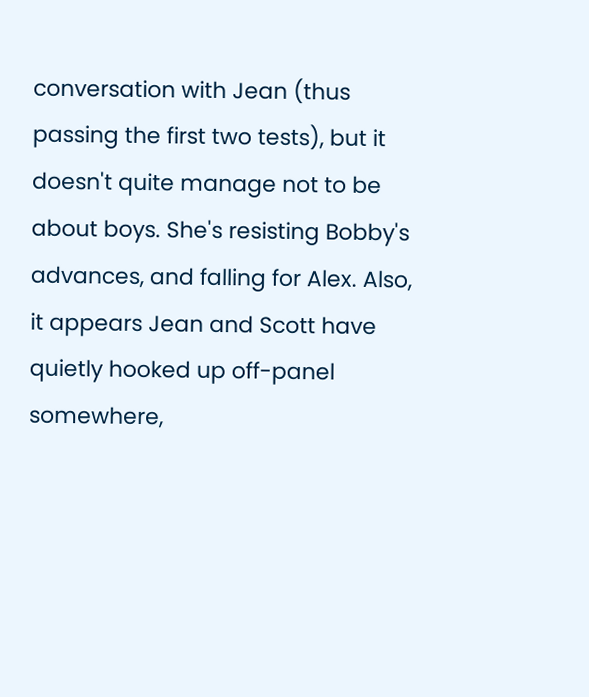conversation with Jean (thus passing the first two tests), but it doesn't quite manage not to be about boys. She's resisting Bobby's advances, and falling for Alex. Also, it appears Jean and Scott have quietly hooked up off-panel somewhere,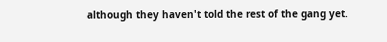although they haven't told the rest of the gang yet.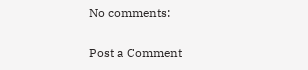No comments:

Post a Comment